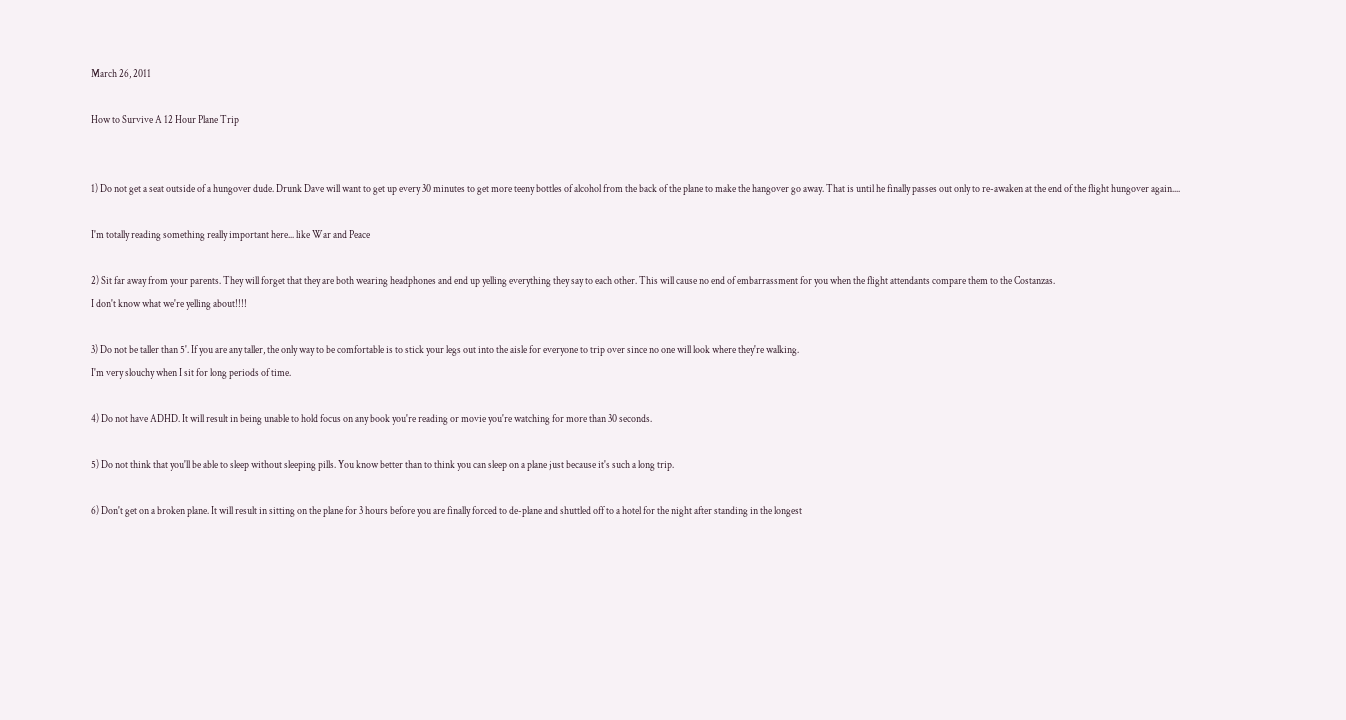March 26, 2011

How to Survive A 12 Hour Plane Trip


1) Do not get a seat outside of a hungover dude. Drunk Dave will want to get up every 30 minutes to get more teeny bottles of alcohol from the back of the plane to make the hangover go away. That is until he finally passes out only to re-awaken at the end of the flight hungover again....

I'm totally reading something really important here... like War and Peace

2) Sit far away from your parents. They will forget that they are both wearing headphones and end up yelling everything they say to each other. This will cause no end of embarrassment for you when the flight attendants compare them to the Costanzas.
I don't know what we're yelling about!!!!

3) Do not be taller than 5'. If you are any taller, the only way to be comfortable is to stick your legs out into the aisle for everyone to trip over since no one will look where they're walking.
I'm very slouchy when I sit for long periods of time.

4) Do not have ADHD. It will result in being unable to hold focus on any book you're reading or movie you're watching for more than 30 seconds.

5) Do not think that you'll be able to sleep without sleeping pills. You know better than to think you can sleep on a plane just because it's such a long trip.

6) Don't get on a broken plane. It will result in sitting on the plane for 3 hours before you are finally forced to de-plane and shuttled off to a hotel for the night after standing in the longest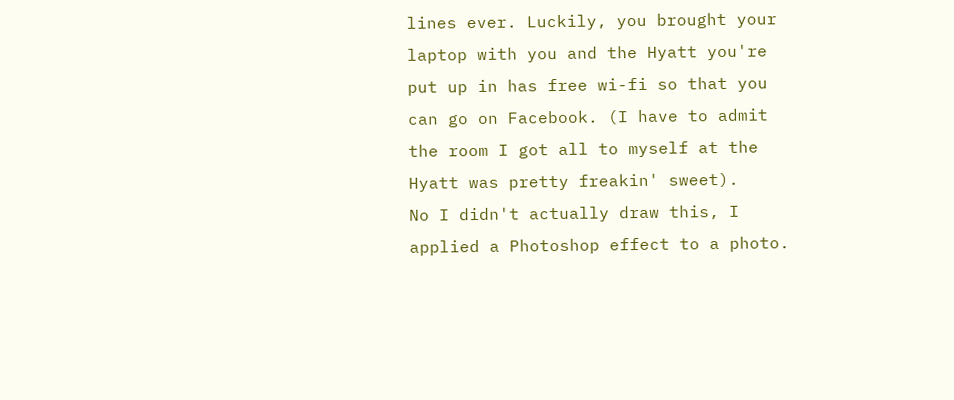lines ever. Luckily, you brought your laptop with you and the Hyatt you're put up in has free wi-fi so that you can go on Facebook. (I have to admit the room I got all to myself at the Hyatt was pretty freakin' sweet).
No I didn't actually draw this, I applied a Photoshop effect to a photo.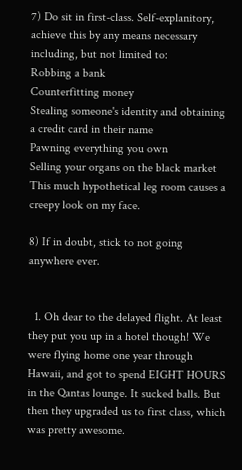7) Do sit in first-class. Self-explanitory, achieve this by any means necessary including, but not limited to:
Robbing a bank
Counterfitting money
Stealing someone's identity and obtaining a credit card in their name
Pawning everything you own
Selling your organs on the black market
This much hypothetical leg room causes a creepy look on my face.

8) If in doubt, stick to not going anywhere ever.


  1. Oh dear to the delayed flight. At least they put you up in a hotel though! We were flying home one year through Hawaii, and got to spend EIGHT HOURS in the Qantas lounge. It sucked balls. But then they upgraded us to first class, which was pretty awesome.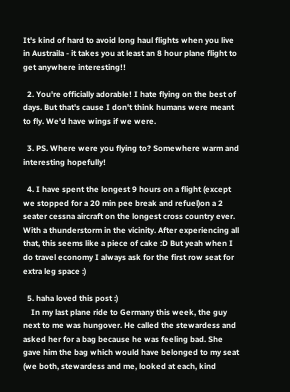It's kind of hard to avoid long haul flights when you live in Austraila - it takes you at least an 8 hour plane flight to get anywhere interesting!!

  2. You're officially adorable! I hate flying on the best of days. But that's cause I don't think humans were meant to fly. We'd have wings if we were.

  3. PS. Where were you flying to? Somewhere warm and interesting hopefully!

  4. I have spent the longest 9 hours on a flight (except we stopped for a 20 min pee break and refuel)on a 2 seater cessna aircraft on the longest cross country ever. With a thunderstorm in the vicinity. After experiencing all that, this seems like a piece of cake :D But yeah when I do travel economy I always ask for the first row seat for extra leg space :)

  5. haha loved this post :)
    In my last plane ride to Germany this week, the guy next to me was hungover. He called the stewardess and asked her for a bag because he was feeling bad. She gave him the bag which would have belonged to my seat (we both, stewardess and me, looked at each, kind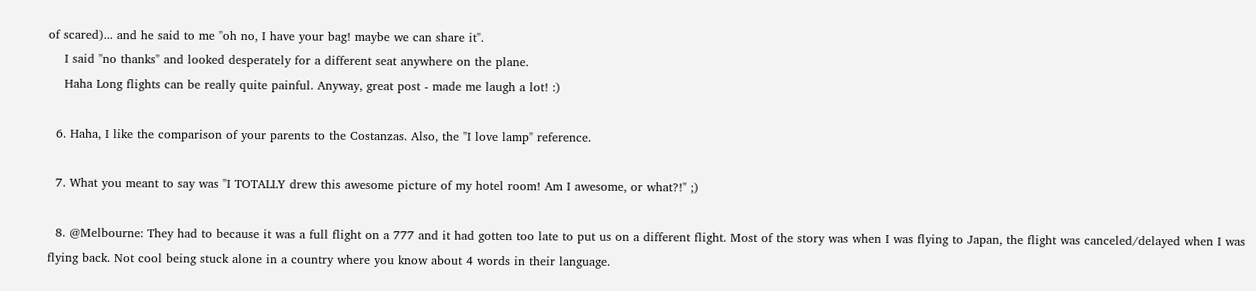of scared)... and he said to me "oh no, I have your bag! maybe we can share it".
    I said "no thanks" and looked desperately for a different seat anywhere on the plane.
    Haha Long flights can be really quite painful. Anyway, great post - made me laugh a lot! :)

  6. Haha, I like the comparison of your parents to the Costanzas. Also, the "I love lamp" reference.

  7. What you meant to say was "I TOTALLY drew this awesome picture of my hotel room! Am I awesome, or what?!" ;)

  8. @Melbourne: They had to because it was a full flight on a 777 and it had gotten too late to put us on a different flight. Most of the story was when I was flying to Japan, the flight was canceled/delayed when I was flying back. Not cool being stuck alone in a country where you know about 4 words in their language.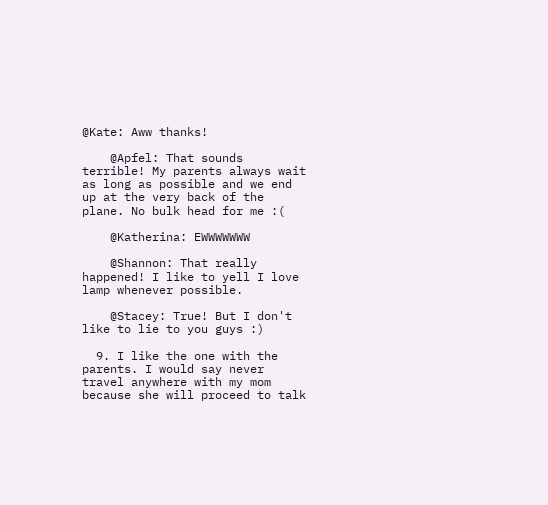@Kate: Aww thanks!

    @Apfel: That sounds terrible! My parents always wait as long as possible and we end up at the very back of the plane. No bulk head for me :(

    @Katherina: EWWWWWWW

    @Shannon: That really happened! I like to yell I love lamp whenever possible.

    @Stacey: True! But I don't like to lie to you guys :)

  9. I like the one with the parents. I would say never travel anywhere with my mom because she will proceed to talk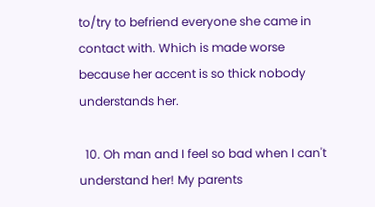to/try to befriend everyone she came in contact with. Which is made worse because her accent is so thick nobody understands her.

  10. Oh man and I feel so bad when I can't understand her! My parents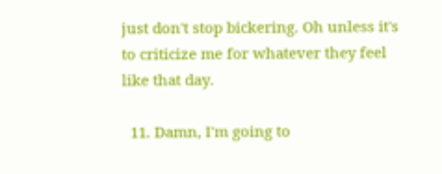just don't stop bickering. Oh unless it's to criticize me for whatever they feel like that day.

  11. Damn, I'm going to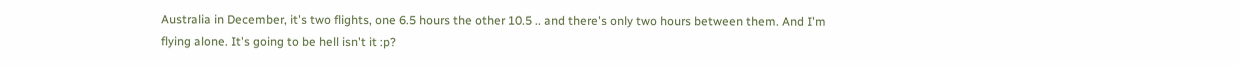Australia in December, it's two flights, one 6.5 hours the other 10.5 .. and there's only two hours between them. And I'm flying alone. It's going to be hell isn't it :p?